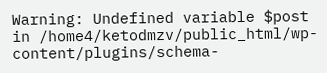Warning: Undefined variable $post in /home4/ketodmzv/public_html/wp-content/plugins/schema-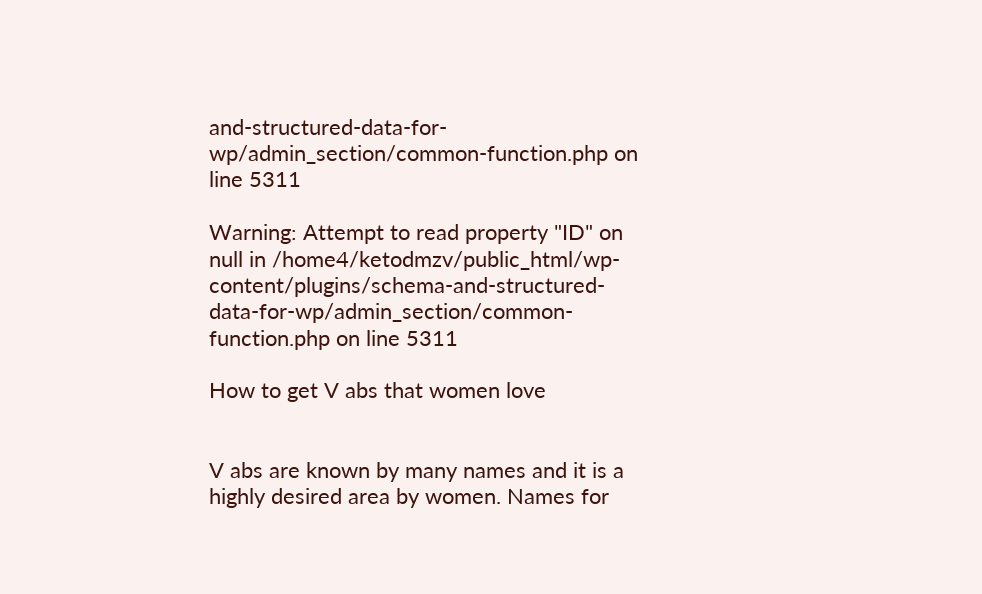and-structured-data-for-wp/admin_section/common-function.php on line 5311

Warning: Attempt to read property "ID" on null in /home4/ketodmzv/public_html/wp-content/plugins/schema-and-structured-data-for-wp/admin_section/common-function.php on line 5311

How to get V abs that women love


V abs are known by many names and it is a highly desired area by women. Names for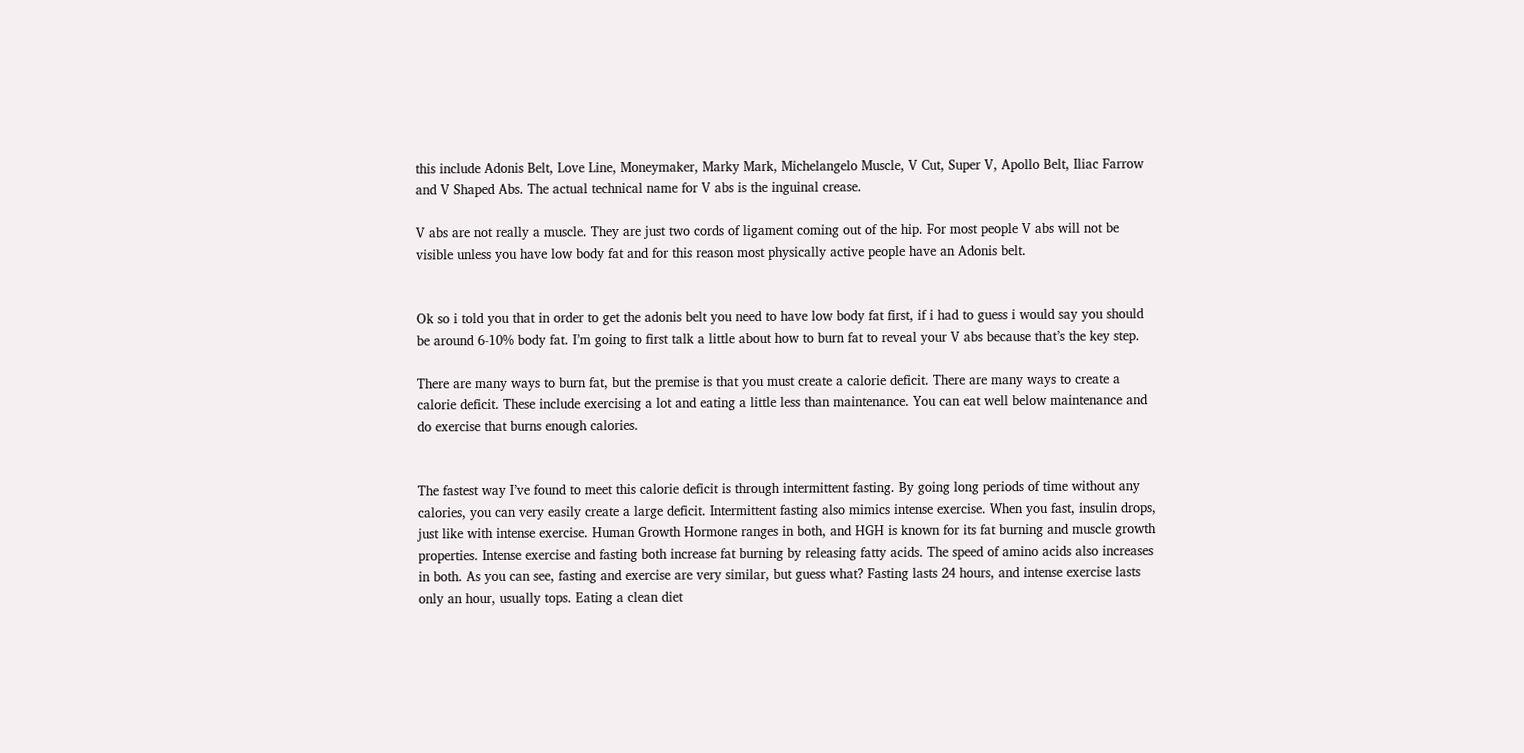this include Adonis Belt, Love Line, Moneymaker, Marky Mark, Michelangelo Muscle, V Cut, Super V, Apollo Belt, Iliac Farrow and V Shaped Abs. The actual technical name for V abs is the inguinal crease.

V abs are not really a muscle. They are just two cords of ligament coming out of the hip. For most people V abs will not be visible unless you have low body fat and for this reason most physically active people have an Adonis belt.


Ok so i told you that in order to get the adonis belt you need to have low body fat first, if i had to guess i would say you should be around 6-10% body fat. I’m going to first talk a little about how to burn fat to reveal your V abs because that’s the key step.

There are many ways to burn fat, but the premise is that you must create a calorie deficit. There are many ways to create a calorie deficit. These include exercising a lot and eating a little less than maintenance. You can eat well below maintenance and do exercise that burns enough calories.


The fastest way I’ve found to meet this calorie deficit is through intermittent fasting. By going long periods of time without any calories, you can very easily create a large deficit. Intermittent fasting also mimics intense exercise. When you fast, insulin drops, just like with intense exercise. Human Growth Hormone ranges in both, and HGH is known for its fat burning and muscle growth properties. Intense exercise and fasting both increase fat burning by releasing fatty acids. The speed of amino acids also increases in both. As you can see, fasting and exercise are very similar, but guess what? Fasting lasts 24 hours, and intense exercise lasts only an hour, usually tops. Eating a clean diet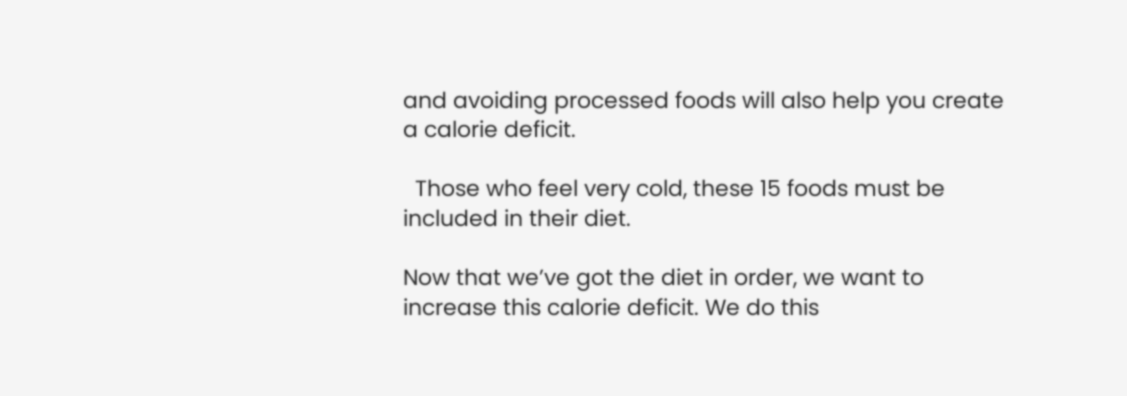and avoiding processed foods will also help you create a calorie deficit.

  Those who feel very cold, these 15 foods must be included in their diet.

Now that we’ve got the diet in order, we want to increase this calorie deficit. We do this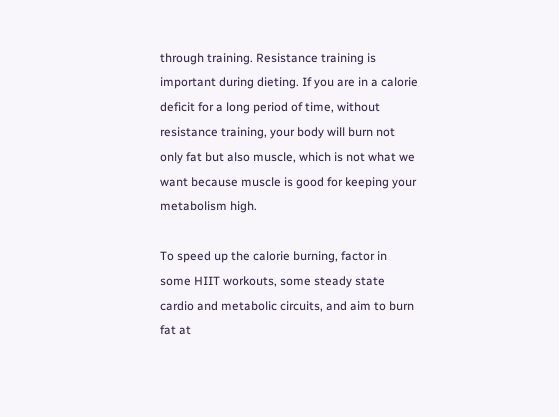through training. Resistance training is important during dieting. If you are in a calorie deficit for a long period of time, without resistance training, your body will burn not only fat but also muscle, which is not what we want because muscle is good for keeping your metabolism high.

To speed up the calorie burning, factor in some HIIT workouts, some steady state cardio and metabolic circuits, and aim to burn fat at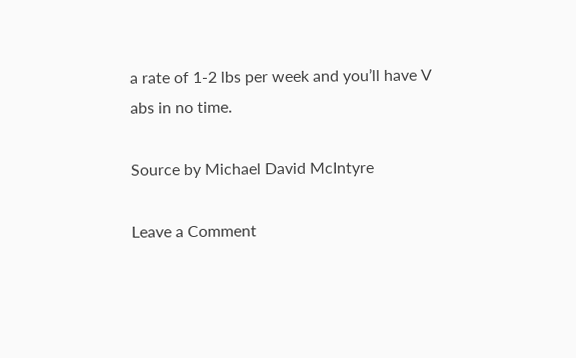a rate of 1-2 lbs per week and you’ll have V abs in no time.

Source by Michael David McIntyre

Leave a Comment